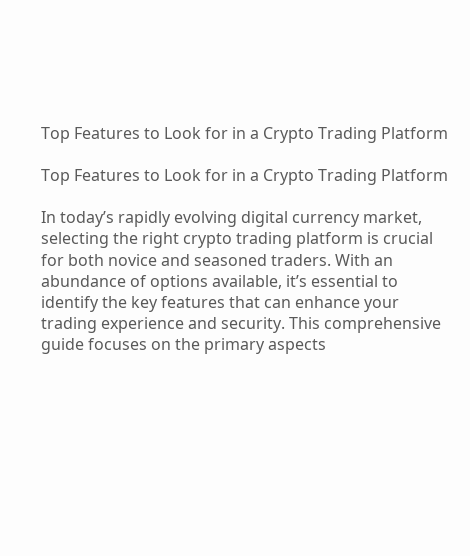Top Features to Look for in a Crypto Trading Platform

Top Features to Look for in a Crypto Trading Platform

In today’s rapidly evolving digital currency market, selecting the right crypto trading platform is crucial for both novice and seasoned traders. With an abundance of options available, it’s essential to identify the key features that can enhance your trading experience and security. This comprehensive guide focuses on the primary aspects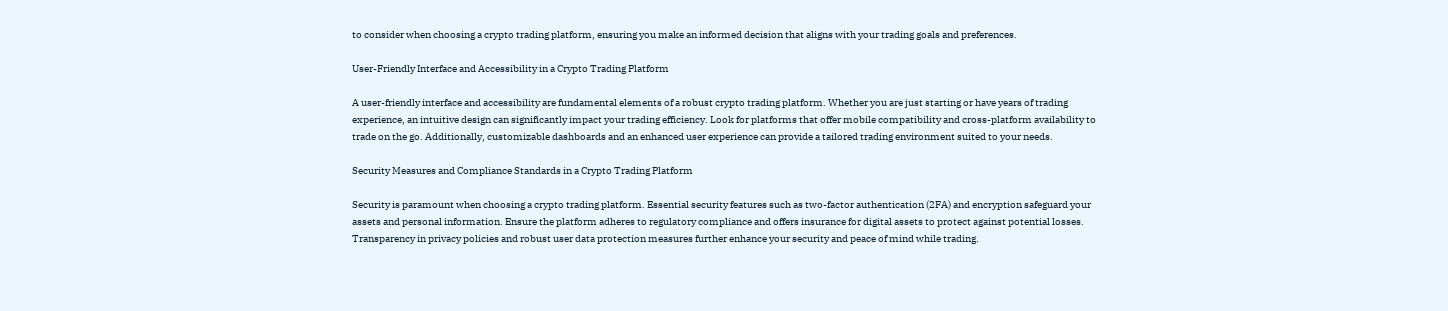to consider when choosing a crypto trading platform, ensuring you make an informed decision that aligns with your trading goals and preferences.

User-Friendly Interface and Accessibility in a Crypto Trading Platform

A user-friendly interface and accessibility are fundamental elements of a robust crypto trading platform. Whether you are just starting or have years of trading experience, an intuitive design can significantly impact your trading efficiency. Look for platforms that offer mobile compatibility and cross-platform availability to trade on the go. Additionally, customizable dashboards and an enhanced user experience can provide a tailored trading environment suited to your needs.

Security Measures and Compliance Standards in a Crypto Trading Platform

Security is paramount when choosing a crypto trading platform. Essential security features such as two-factor authentication (2FA) and encryption safeguard your assets and personal information. Ensure the platform adheres to regulatory compliance and offers insurance for digital assets to protect against potential losses. Transparency in privacy policies and robust user data protection measures further enhance your security and peace of mind while trading.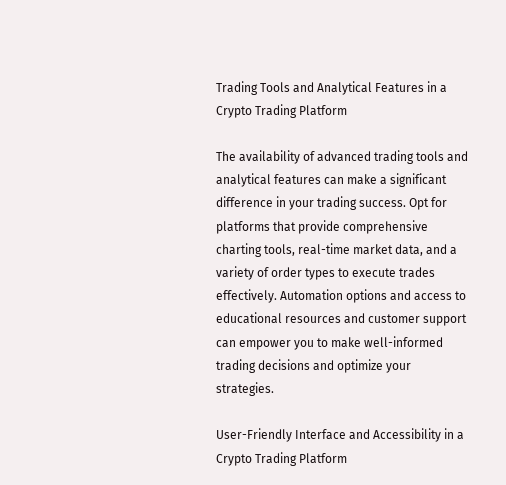Trading Tools and Analytical Features in a Crypto Trading Platform

The availability of advanced trading tools and analytical features can make a significant difference in your trading success. Opt for platforms that provide comprehensive charting tools, real-time market data, and a variety of order types to execute trades effectively. Automation options and access to educational resources and customer support can empower you to make well-informed trading decisions and optimize your strategies.

User-Friendly Interface and Accessibility in a Crypto Trading Platform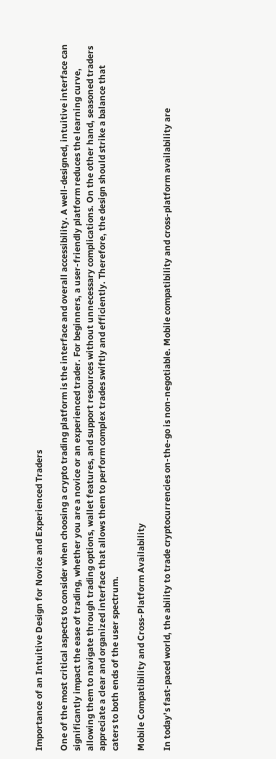Importance of an Intuitive Design for Novice and Experienced Traders

One of the most critical aspects to consider when choosing a crypto trading platform is the interface and overall accessibility. A well-designed, intuitive interface can significantly impact the ease of trading, whether you are a novice or an experienced trader. For beginners, a user-friendly platform reduces the learning curve, allowing them to navigate through trading options, wallet features, and support resources without unnecessary complications. On the other hand, seasoned traders appreciate a clear and organized interface that allows them to perform complex trades swiftly and efficiently. Therefore, the design should strike a balance that caters to both ends of the user spectrum.

Mobile Compatibility and Cross-Platform Availability

In today’s fast-paced world, the ability to trade cryptocurrencies on-the-go is non-negotiable. Mobile compatibility and cross-platform availability are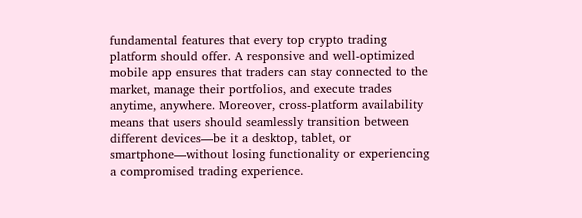fundamental features that every top crypto trading platform should offer. A responsive and well-optimized mobile app ensures that traders can stay connected to the market, manage their portfolios, and execute trades anytime, anywhere. Moreover, cross-platform availability means that users should seamlessly transition between different devices—be it a desktop, tablet, or smartphone—without losing functionality or experiencing a compromised trading experience.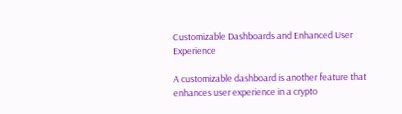Customizable Dashboards and Enhanced User Experience

A customizable dashboard is another feature that enhances user experience in a crypto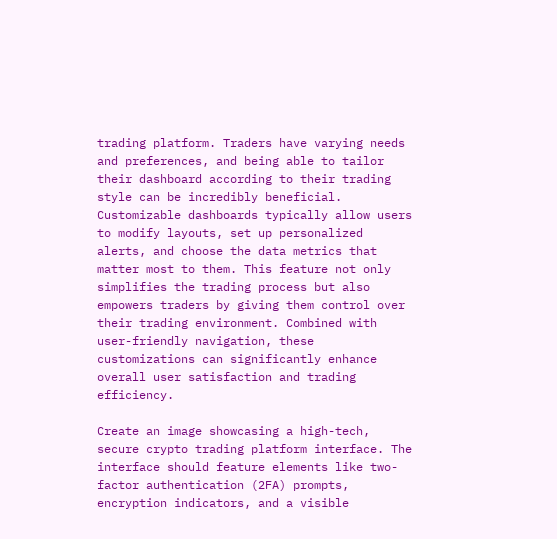trading platform. Traders have varying needs and preferences, and being able to tailor their dashboard according to their trading style can be incredibly beneficial. Customizable dashboards typically allow users to modify layouts, set up personalized alerts, and choose the data metrics that matter most to them. This feature not only simplifies the trading process but also empowers traders by giving them control over their trading environment. Combined with user-friendly navigation, these customizations can significantly enhance overall user satisfaction and trading efficiency.

Create an image showcasing a high-tech, secure crypto trading platform interface. The interface should feature elements like two-factor authentication (2FA) prompts, encryption indicators, and a visible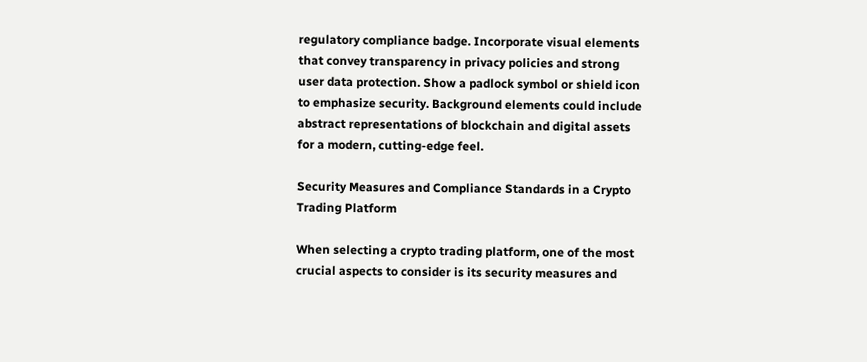regulatory compliance badge. Incorporate visual elements that convey transparency in privacy policies and strong user data protection. Show a padlock symbol or shield icon to emphasize security. Background elements could include abstract representations of blockchain and digital assets for a modern, cutting-edge feel.

Security Measures and Compliance Standards in a Crypto Trading Platform

When selecting a crypto trading platform, one of the most crucial aspects to consider is its security measures and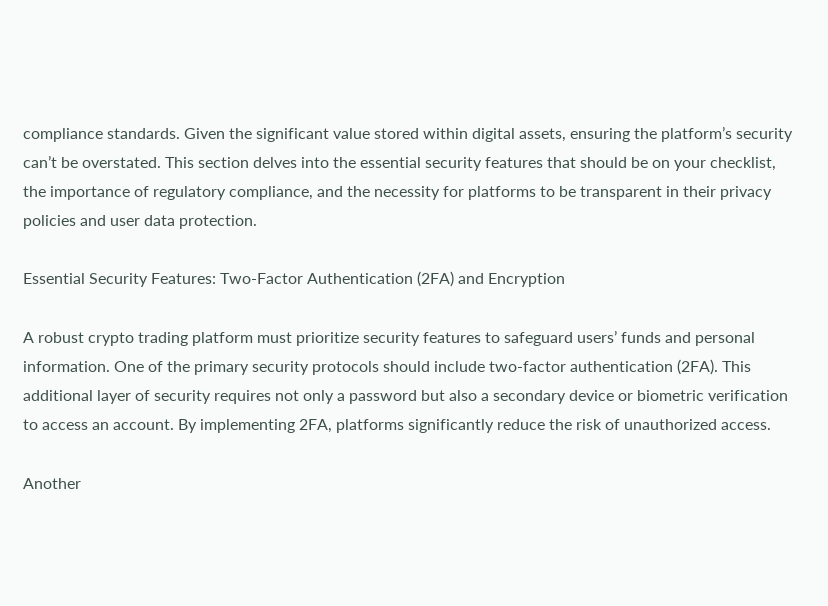compliance standards. Given the significant value stored within digital assets, ensuring the platform’s security can’t be overstated. This section delves into the essential security features that should be on your checklist, the importance of regulatory compliance, and the necessity for platforms to be transparent in their privacy policies and user data protection.

Essential Security Features: Two-Factor Authentication (2FA) and Encryption

A robust crypto trading platform must prioritize security features to safeguard users’ funds and personal information. One of the primary security protocols should include two-factor authentication (2FA). This additional layer of security requires not only a password but also a secondary device or biometric verification to access an account. By implementing 2FA, platforms significantly reduce the risk of unauthorized access.

Another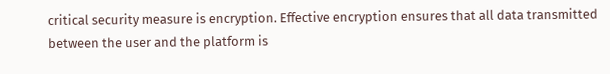critical security measure is encryption. Effective encryption ensures that all data transmitted between the user and the platform is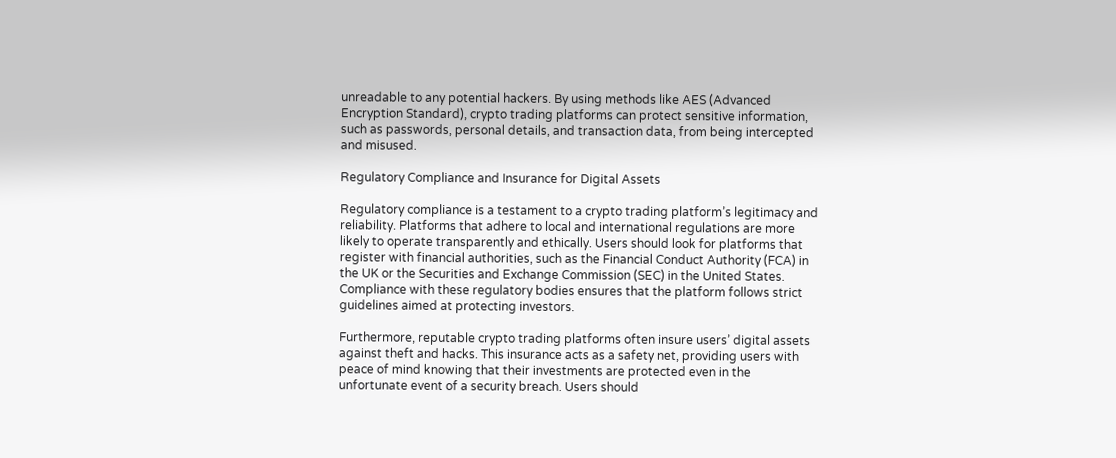unreadable to any potential hackers. By using methods like AES (Advanced Encryption Standard), crypto trading platforms can protect sensitive information, such as passwords, personal details, and transaction data, from being intercepted and misused.

Regulatory Compliance and Insurance for Digital Assets

Regulatory compliance is a testament to a crypto trading platform’s legitimacy and reliability. Platforms that adhere to local and international regulations are more likely to operate transparently and ethically. Users should look for platforms that register with financial authorities, such as the Financial Conduct Authority (FCA) in the UK or the Securities and Exchange Commission (SEC) in the United States. Compliance with these regulatory bodies ensures that the platform follows strict guidelines aimed at protecting investors.

Furthermore, reputable crypto trading platforms often insure users’ digital assets against theft and hacks. This insurance acts as a safety net, providing users with peace of mind knowing that their investments are protected even in the unfortunate event of a security breach. Users should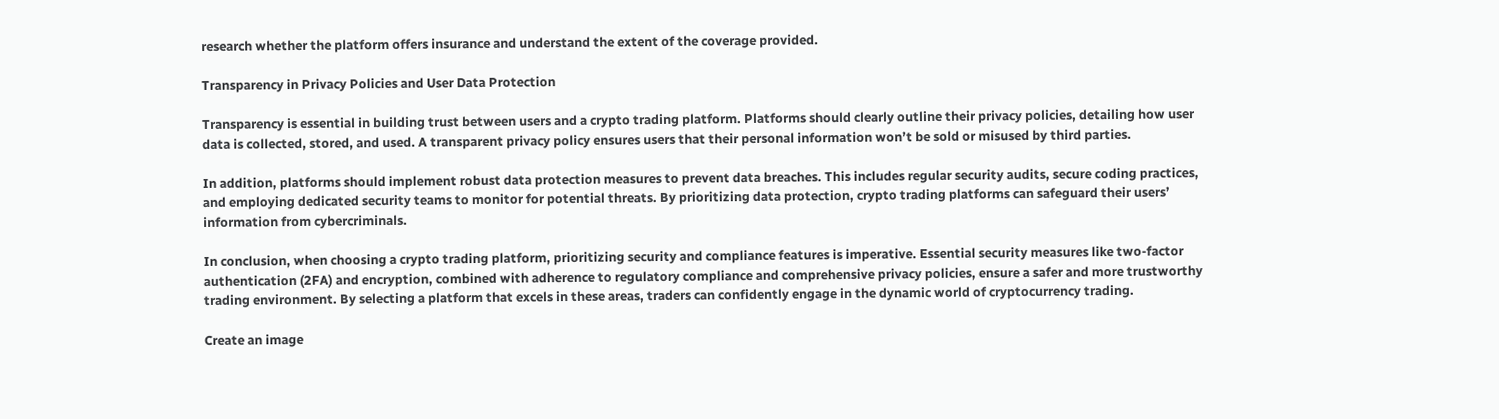research whether the platform offers insurance and understand the extent of the coverage provided.

Transparency in Privacy Policies and User Data Protection

Transparency is essential in building trust between users and a crypto trading platform. Platforms should clearly outline their privacy policies, detailing how user data is collected, stored, and used. A transparent privacy policy ensures users that their personal information won’t be sold or misused by third parties.

In addition, platforms should implement robust data protection measures to prevent data breaches. This includes regular security audits, secure coding practices, and employing dedicated security teams to monitor for potential threats. By prioritizing data protection, crypto trading platforms can safeguard their users’ information from cybercriminals.

In conclusion, when choosing a crypto trading platform, prioritizing security and compliance features is imperative. Essential security measures like two-factor authentication (2FA) and encryption, combined with adherence to regulatory compliance and comprehensive privacy policies, ensure a safer and more trustworthy trading environment. By selecting a platform that excels in these areas, traders can confidently engage in the dynamic world of cryptocurrency trading.

Create an image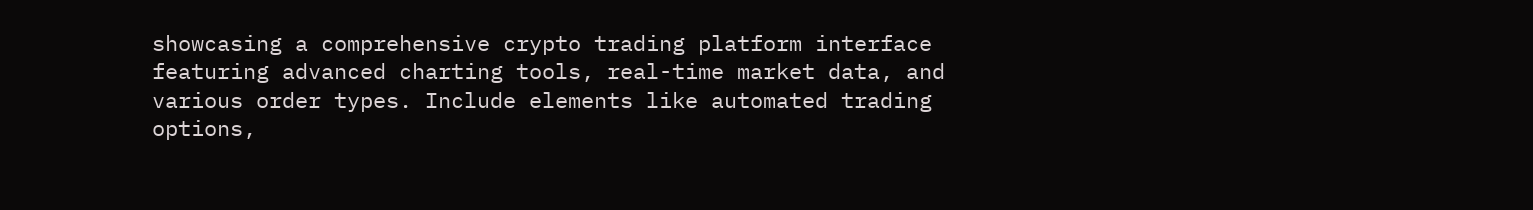showcasing a comprehensive crypto trading platform interface featuring advanced charting tools, real-time market data, and various order types. Include elements like automated trading options,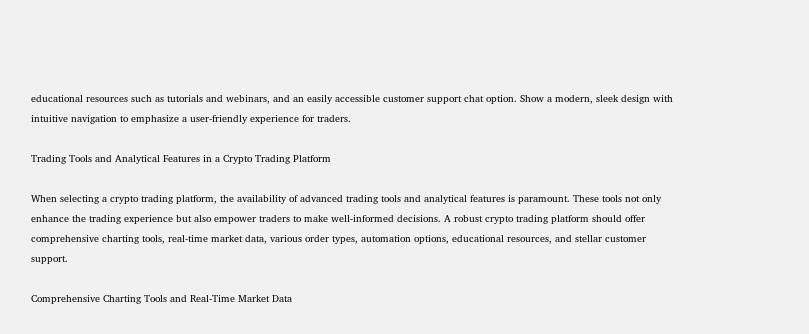educational resources such as tutorials and webinars, and an easily accessible customer support chat option. Show a modern, sleek design with intuitive navigation to emphasize a user-friendly experience for traders.

Trading Tools and Analytical Features in a Crypto Trading Platform

When selecting a crypto trading platform, the availability of advanced trading tools and analytical features is paramount. These tools not only enhance the trading experience but also empower traders to make well-informed decisions. A robust crypto trading platform should offer comprehensive charting tools, real-time market data, various order types, automation options, educational resources, and stellar customer support.

Comprehensive Charting Tools and Real-Time Market Data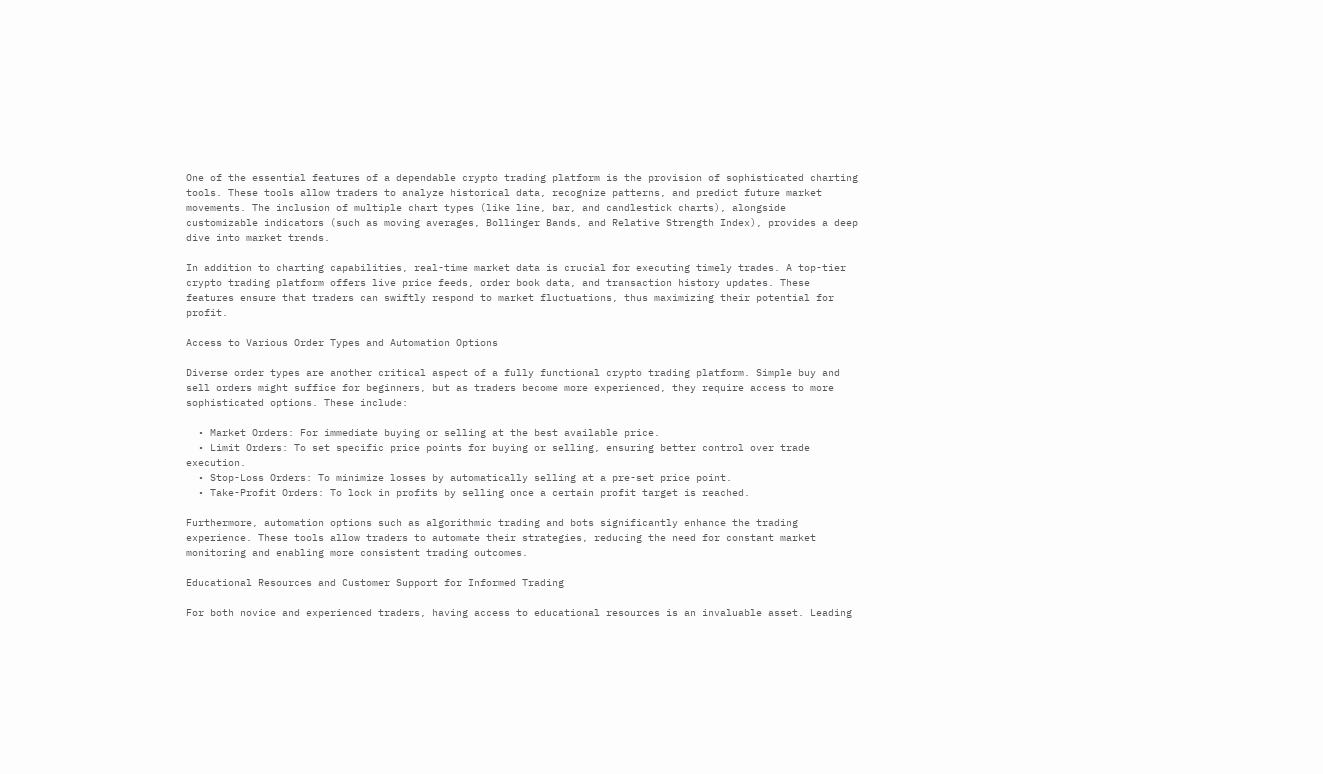One of the essential features of a dependable crypto trading platform is the provision of sophisticated charting tools. These tools allow traders to analyze historical data, recognize patterns, and predict future market movements. The inclusion of multiple chart types (like line, bar, and candlestick charts), alongside customizable indicators (such as moving averages, Bollinger Bands, and Relative Strength Index), provides a deep dive into market trends.

In addition to charting capabilities, real-time market data is crucial for executing timely trades. A top-tier crypto trading platform offers live price feeds, order book data, and transaction history updates. These features ensure that traders can swiftly respond to market fluctuations, thus maximizing their potential for profit.

Access to Various Order Types and Automation Options

Diverse order types are another critical aspect of a fully functional crypto trading platform. Simple buy and sell orders might suffice for beginners, but as traders become more experienced, they require access to more sophisticated options. These include:

  • Market Orders: For immediate buying or selling at the best available price.
  • Limit Orders: To set specific price points for buying or selling, ensuring better control over trade execution.
  • Stop-Loss Orders: To minimize losses by automatically selling at a pre-set price point.
  • Take-Profit Orders: To lock in profits by selling once a certain profit target is reached.

Furthermore, automation options such as algorithmic trading and bots significantly enhance the trading experience. These tools allow traders to automate their strategies, reducing the need for constant market monitoring and enabling more consistent trading outcomes.

Educational Resources and Customer Support for Informed Trading

For both novice and experienced traders, having access to educational resources is an invaluable asset. Leading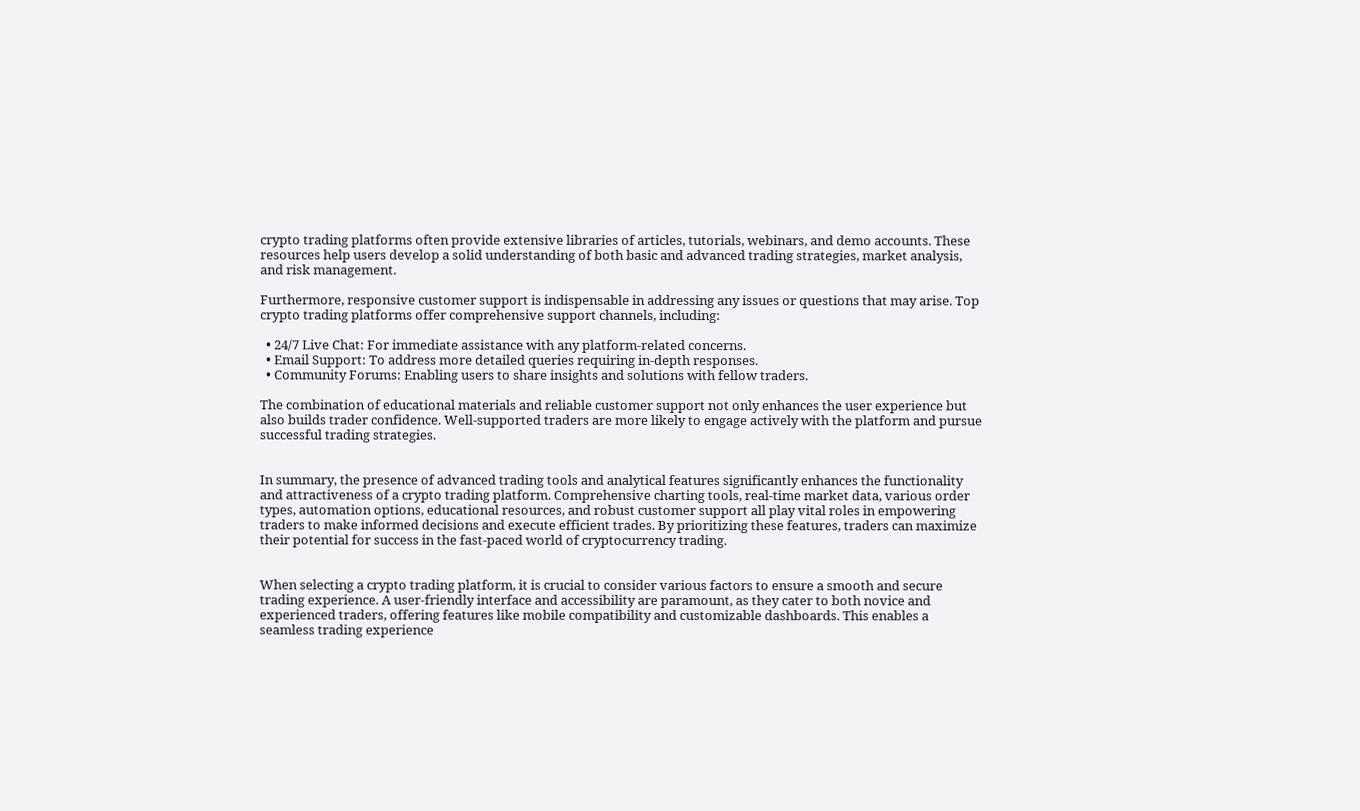crypto trading platforms often provide extensive libraries of articles, tutorials, webinars, and demo accounts. These resources help users develop a solid understanding of both basic and advanced trading strategies, market analysis, and risk management.

Furthermore, responsive customer support is indispensable in addressing any issues or questions that may arise. Top crypto trading platforms offer comprehensive support channels, including:

  • 24/7 Live Chat: For immediate assistance with any platform-related concerns.
  • Email Support: To address more detailed queries requiring in-depth responses.
  • Community Forums: Enabling users to share insights and solutions with fellow traders.

The combination of educational materials and reliable customer support not only enhances the user experience but also builds trader confidence. Well-supported traders are more likely to engage actively with the platform and pursue successful trading strategies.


In summary, the presence of advanced trading tools and analytical features significantly enhances the functionality and attractiveness of a crypto trading platform. Comprehensive charting tools, real-time market data, various order types, automation options, educational resources, and robust customer support all play vital roles in empowering traders to make informed decisions and execute efficient trades. By prioritizing these features, traders can maximize their potential for success in the fast-paced world of cryptocurrency trading.


When selecting a crypto trading platform, it is crucial to consider various factors to ensure a smooth and secure trading experience. A user-friendly interface and accessibility are paramount, as they cater to both novice and experienced traders, offering features like mobile compatibility and customizable dashboards. This enables a seamless trading experience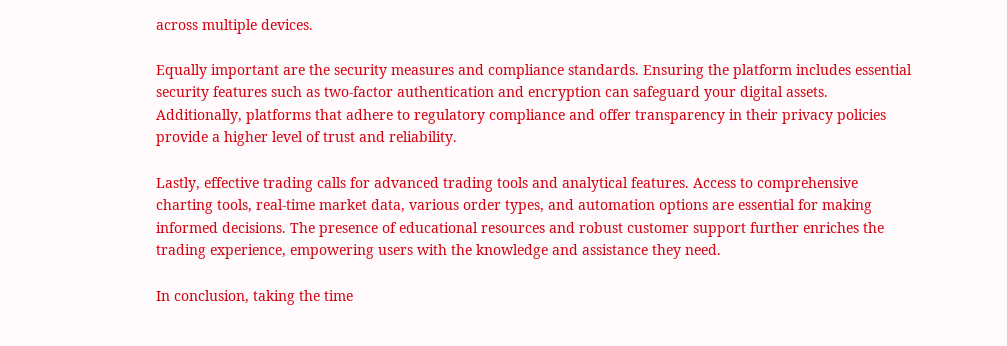across multiple devices.

Equally important are the security measures and compliance standards. Ensuring the platform includes essential security features such as two-factor authentication and encryption can safeguard your digital assets. Additionally, platforms that adhere to regulatory compliance and offer transparency in their privacy policies provide a higher level of trust and reliability.

Lastly, effective trading calls for advanced trading tools and analytical features. Access to comprehensive charting tools, real-time market data, various order types, and automation options are essential for making informed decisions. The presence of educational resources and robust customer support further enriches the trading experience, empowering users with the knowledge and assistance they need.

In conclusion, taking the time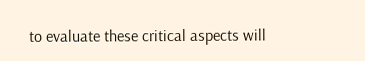to evaluate these critical aspects will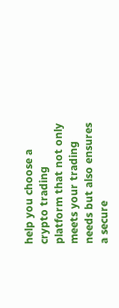help you choose a crypto trading platform that not only meets your trading needs but also ensures a secure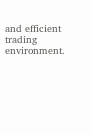and efficient trading environment.